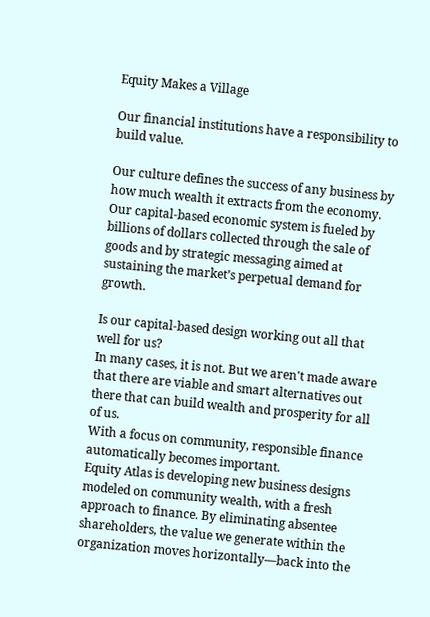Equity Makes a Village

Our financial institutions have a responsibility to build value.

Our culture defines the success of any business by how much wealth it extracts from the economy. Our capital-based economic system is fueled by billions of dollars collected through the sale of goods and by strategic messaging aimed at sustaining the market’s perpetual demand for growth.

Is our capital-based design working out all that well for us?
In many cases, it is not. But we aren't made aware that there are viable and smart alternatives out there that can build wealth and prosperity for all of us.
With a focus on community, responsible finance automatically becomes important.
Equity Atlas is developing new business designs modeled on community wealth, with a fresh approach to finance. By eliminating absentee shareholders, the value we generate within the organization moves horizontally—back into the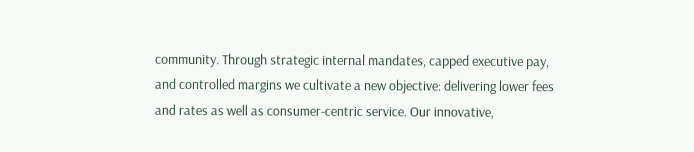community. Through strategic internal mandates, capped executive pay, and controlled margins we cultivate a new objective: delivering lower fees and rates as well as consumer-centric service. Our innovative,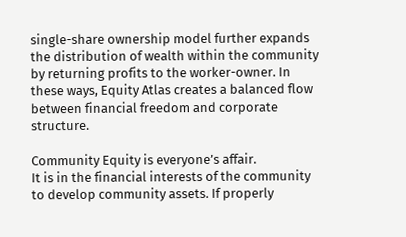single-share ownership model further expands the distribution of wealth within the community by returning profits to the worker-owner. In these ways, Equity Atlas creates a balanced flow between financial freedom and corporate structure.

Community Equity is everyone’s affair.
It is in the financial interests of the community to develop community assets. If properly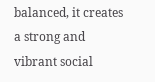balanced, it creates a strong and vibrant social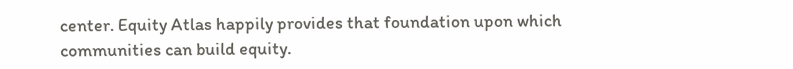center. Equity Atlas happily provides that foundation upon which communities can build equity.